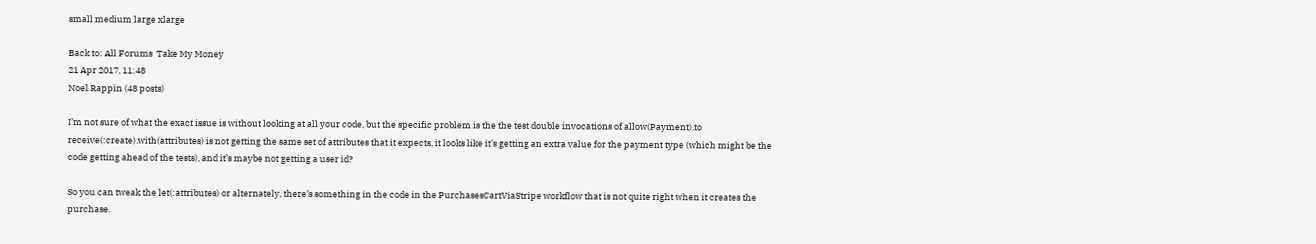small medium large xlarge

Back to: All Forums  Take My Money
21 Apr 2017, 11:48
Noel Rappin (48 posts)

I’m not sure of what the exact issue is without looking at all your code, but the specific problem is the the test double invocations of allow(Payment).to receive(:create).with(attributes) is not getting the same set of attributes that it expects, it looks like it’s getting an extra value for the payment type (which might be the code getting ahead of the tests), and it’s maybe not getting a user id?

So you can tweak the let(:attributes) or alternately, there’s something in the code in the PurchasesCartViaStripe workflow that is not quite right when it creates the purchase.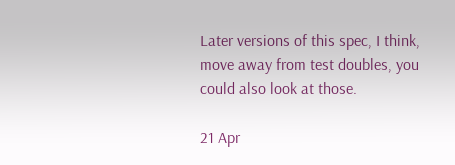Later versions of this spec, I think, move away from test doubles, you could also look at those.

21 Apr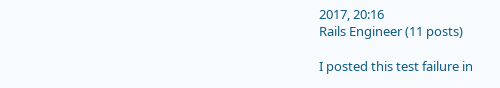2017, 20:16
Rails Engineer (11 posts)

I posted this test failure in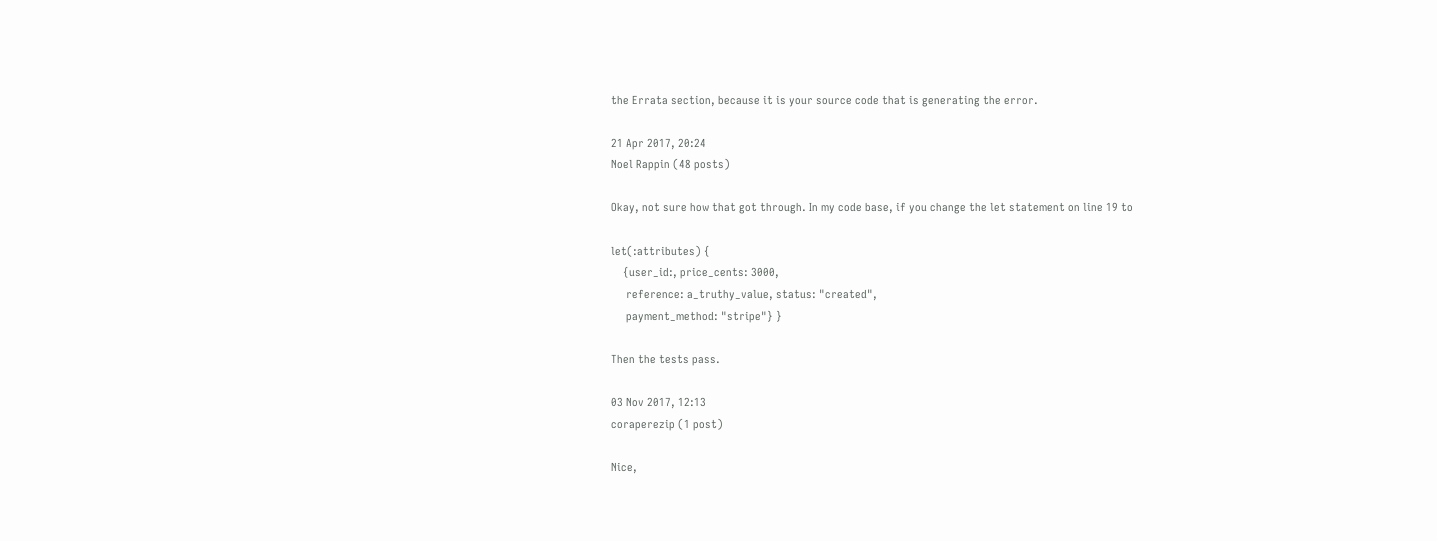the Errata section, because it is your source code that is generating the error.

21 Apr 2017, 20:24
Noel Rappin (48 posts)

Okay, not sure how that got through. In my code base, if you change the let statement on line 19 to

let(:attributes) {
    {user_id:, price_cents: 3000,
     reference: a_truthy_value, status: "created",
     payment_method: "stripe"} }

Then the tests pass.

03 Nov 2017, 12:13
coraperezip (1 post)

Nice,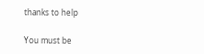thanks to help

You must be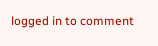logged in to comment